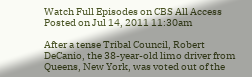Watch Full Episodes on CBS All Access
Posted on Jul 14, 2011 11:30am

After a tense Tribal Council, Robert DeCanio, the 38-year-old limo driver from Queens, New York, was voted out of the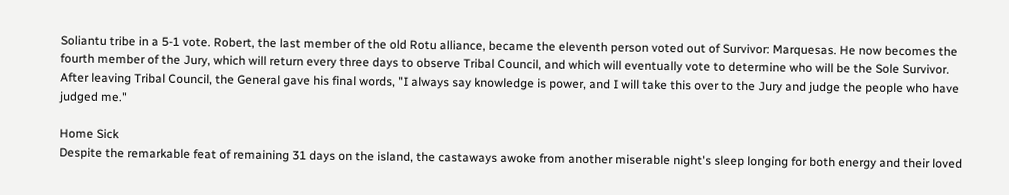Soliantu tribe in a 5-1 vote. Robert, the last member of the old Rotu alliance, became the eleventh person voted out of Survivor: Marquesas. He now becomes the fourth member of the Jury, which will return every three days to observe Tribal Council, and which will eventually vote to determine who will be the Sole Survivor. After leaving Tribal Council, the General gave his final words, "I always say knowledge is power, and I will take this over to the Jury and judge the people who have judged me."

Home Sick
Despite the remarkable feat of remaining 31 days on the island, the castaways awoke from another miserable night's sleep longing for both energy and their loved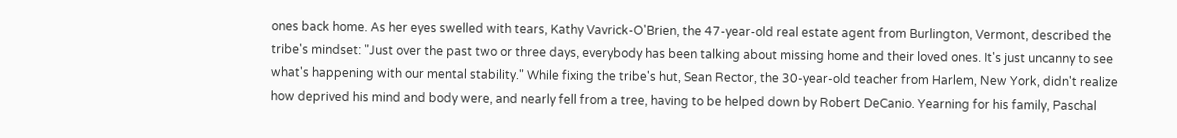ones back home. As her eyes swelled with tears, Kathy Vavrick-O'Brien, the 47-year-old real estate agent from Burlington, Vermont, described the tribe's mindset: "Just over the past two or three days, everybody has been talking about missing home and their loved ones. It's just uncanny to see what's happening with our mental stability." While fixing the tribe's hut, Sean Rector, the 30-year-old teacher from Harlem, New York, didn't realize how deprived his mind and body were, and nearly fell from a tree, having to be helped down by Robert DeCanio. Yearning for his family, Paschal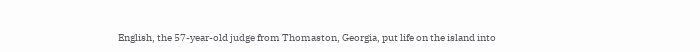English, the 57-year-old judge from Thomaston, Georgia, put life on the island into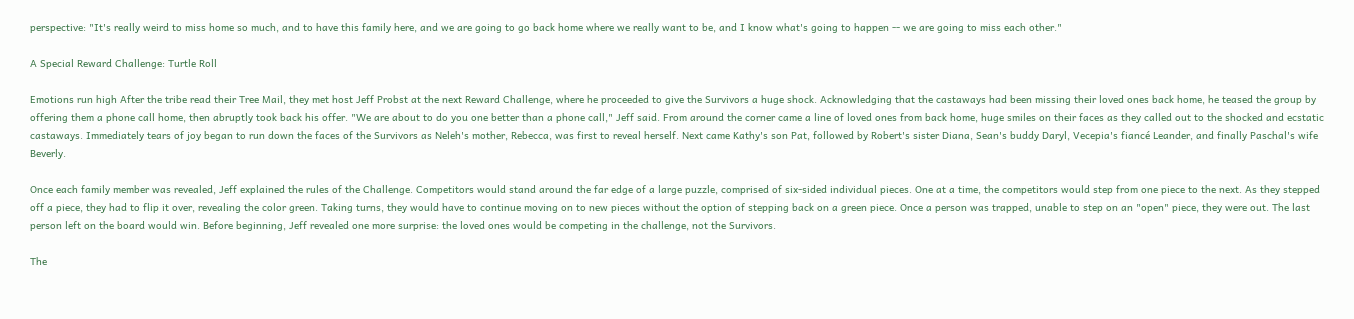perspective: "It's really weird to miss home so much, and to have this family here, and we are going to go back home where we really want to be, and I know what's going to happen -- we are going to miss each other."

A Special Reward Challenge: Turtle Roll

Emotions run high After the tribe read their Tree Mail, they met host Jeff Probst at the next Reward Challenge, where he proceeded to give the Survivors a huge shock. Acknowledging that the castaways had been missing their loved ones back home, he teased the group by offering them a phone call home, then abruptly took back his offer. "We are about to do you one better than a phone call," Jeff said. From around the corner came a line of loved ones from back home, huge smiles on their faces as they called out to the shocked and ecstatic castaways. Immediately tears of joy began to run down the faces of the Survivors as Neleh's mother, Rebecca, was first to reveal herself. Next came Kathy's son Pat, followed by Robert's sister Diana, Sean's buddy Daryl, Vecepia's fiancé Leander, and finally Paschal's wife Beverly.

Once each family member was revealed, Jeff explained the rules of the Challenge. Competitors would stand around the far edge of a large puzzle, comprised of six-sided individual pieces. One at a time, the competitors would step from one piece to the next. As they stepped off a piece, they had to flip it over, revealing the color green. Taking turns, they would have to continue moving on to new pieces without the option of stepping back on a green piece. Once a person was trapped, unable to step on an "open" piece, they were out. The last person left on the board would win. Before beginning, Jeff revealed one more surprise: the loved ones would be competing in the challenge, not the Survivors.

The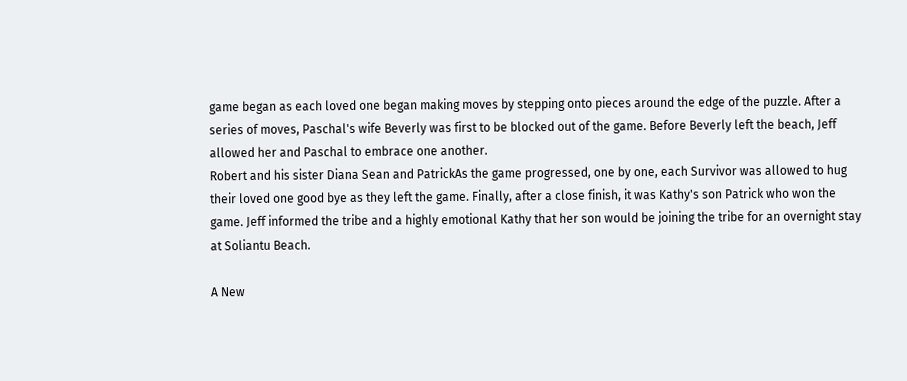game began as each loved one began making moves by stepping onto pieces around the edge of the puzzle. After a series of moves, Paschal's wife Beverly was first to be blocked out of the game. Before Beverly left the beach, Jeff allowed her and Paschal to embrace one another.
Robert and his sister Diana Sean and PatrickAs the game progressed, one by one, each Survivor was allowed to hug their loved one good bye as they left the game. Finally, after a close finish, it was Kathy's son Patrick who won the game. Jeff informed the tribe and a highly emotional Kathy that her son would be joining the tribe for an overnight stay at Soliantu Beach.

A New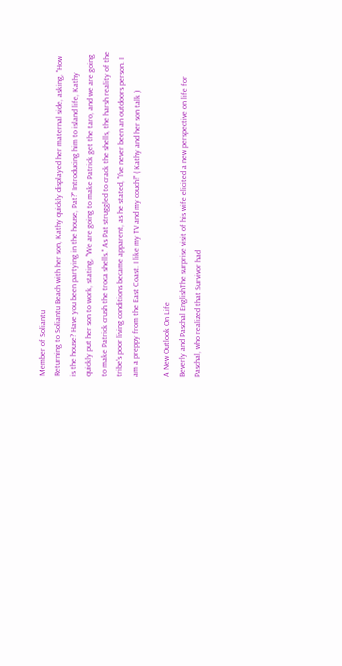Member of Soliantu
Returning to Soliantu Beach with her son, Kathy quickly displayed her maternal side, asking, "How is the house? Have you been partying in the house, Pat?" Introducing him to island life, Kathy quickly put her son to work, stating, "We are going to make Patrick get the taro, and we are going to make Patrick crush the troca shells." As Pat struggled to crack the shells, the harsh reality of the tribe's poor living conditions became apparent, as he stated, "I've never been an outdoors person. I am a preppy from the East Coast. I like my TV and my couch!" ( Kathy and her son talk )

A New Outlook On Life
Beverly and Paschal EnglishThe surprise visit of his wife elicited a new perspective on life for Paschal, who realized that Survivor had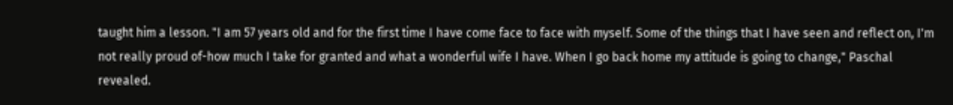taught him a lesson. "I am 57 years old and for the first time I have come face to face with myself. Some of the things that I have seen and reflect on, I'm not really proud of-how much I take for granted and what a wonderful wife I have. When I go back home my attitude is going to change," Paschal revealed.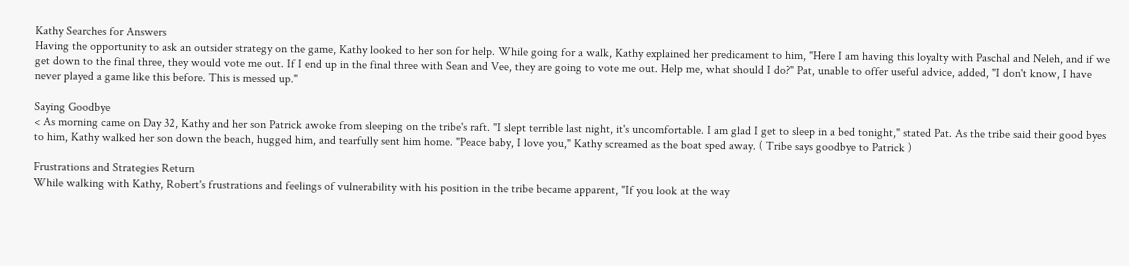Kathy Searches for Answers
Having the opportunity to ask an outsider strategy on the game, Kathy looked to her son for help. While going for a walk, Kathy explained her predicament to him, "Here I am having this loyalty with Paschal and Neleh, and if we get down to the final three, they would vote me out. If I end up in the final three with Sean and Vee, they are going to vote me out. Help me, what should I do?" Pat, unable to offer useful advice, added, "I don't know, I have never played a game like this before. This is messed up."

Saying Goodbye
< As morning came on Day 32, Kathy and her son Patrick awoke from sleeping on the tribe's raft. "I slept terrible last night, it's uncomfortable. I am glad I get to sleep in a bed tonight," stated Pat. As the tribe said their good byes to him, Kathy walked her son down the beach, hugged him, and tearfully sent him home. "Peace baby, I love you," Kathy screamed as the boat sped away. ( Tribe says goodbye to Patrick )

Frustrations and Strategies Return
While walking with Kathy, Robert's frustrations and feelings of vulnerability with his position in the tribe became apparent, "If you look at the way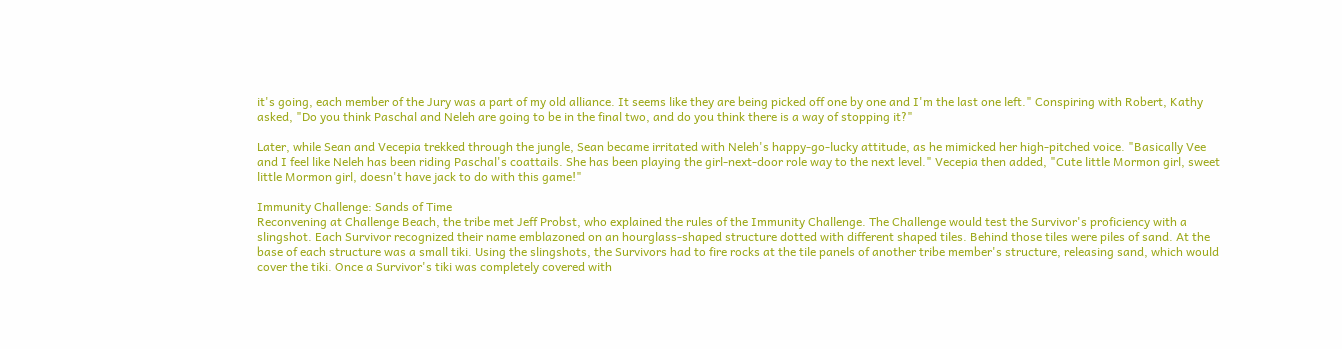it's going, each member of the Jury was a part of my old alliance. It seems like they are being picked off one by one and I'm the last one left." Conspiring with Robert, Kathy asked, "Do you think Paschal and Neleh are going to be in the final two, and do you think there is a way of stopping it?"

Later, while Sean and Vecepia trekked through the jungle, Sean became irritated with Neleh's happy-go-lucky attitude, as he mimicked her high-pitched voice. "Basically Vee and I feel like Neleh has been riding Paschal's coattails. She has been playing the girl-next-door role way to the next level." Vecepia then added, "Cute little Mormon girl, sweet little Mormon girl, doesn't have jack to do with this game!"

Immunity Challenge: Sands of Time
Reconvening at Challenge Beach, the tribe met Jeff Probst, who explained the rules of the Immunity Challenge. The Challenge would test the Survivor's proficiency with a slingshot. Each Survivor recognized their name emblazoned on an hourglass-shaped structure dotted with different shaped tiles. Behind those tiles were piles of sand. At the base of each structure was a small tiki. Using the slingshots, the Survivors had to fire rocks at the tile panels of another tribe member's structure, releasing sand, which would cover the tiki. Once a Survivor's tiki was completely covered with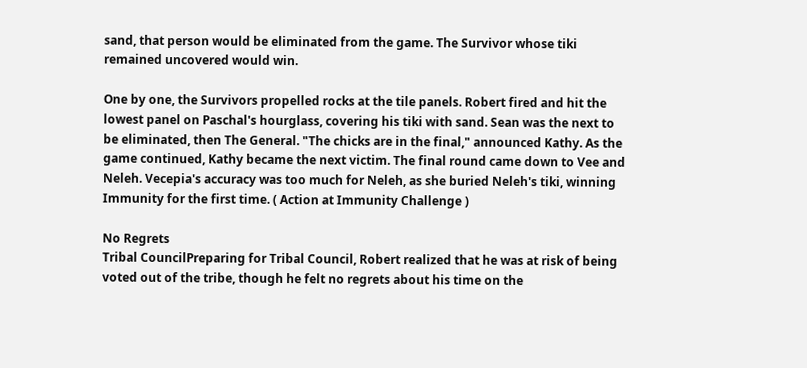sand, that person would be eliminated from the game. The Survivor whose tiki remained uncovered would win.

One by one, the Survivors propelled rocks at the tile panels. Robert fired and hit the lowest panel on Paschal's hourglass, covering his tiki with sand. Sean was the next to be eliminated, then The General. "The chicks are in the final," announced Kathy. As the game continued, Kathy became the next victim. The final round came down to Vee and Neleh. Vecepia's accuracy was too much for Neleh, as she buried Neleh's tiki, winning Immunity for the first time. ( Action at Immunity Challenge )

No Regrets
Tribal CouncilPreparing for Tribal Council, Robert realized that he was at risk of being voted out of the tribe, though he felt no regrets about his time on the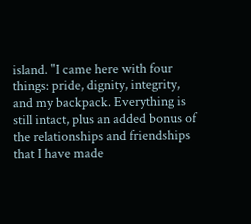island. "I came here with four things: pride, dignity, integrity, and my backpack. Everything is still intact, plus an added bonus of the relationships and friendships that I have made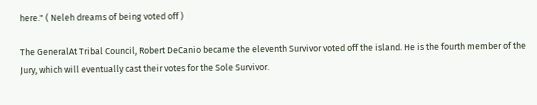here." ( Neleh dreams of being voted off )

The GeneralAt Tribal Council, Robert DeCanio became the eleventh Survivor voted off the island. He is the fourth member of the Jury, which will eventually cast their votes for the Sole Survivor.